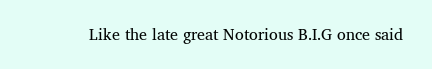Like the late great Notorious B.I.G once said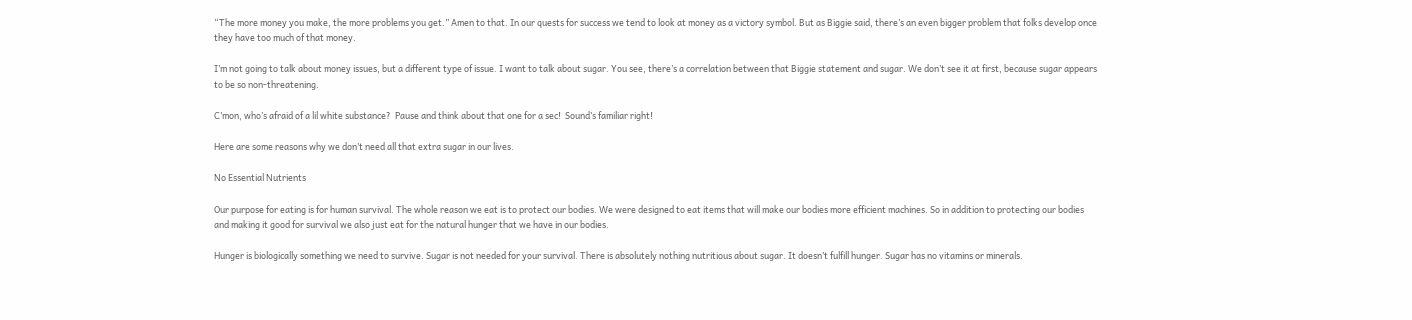“The more money you make, the more problems you get.” Amen to that. In our quests for success we tend to look at money as a victory symbol. But as Biggie said, there’s an even bigger problem that folks develop once they have too much of that money.

I’m not going to talk about money issues, but a different type of issue. I want to talk about sugar. You see, there’s a correlation between that Biggie statement and sugar. We don’t see it at first, because sugar appears to be so non-threatening.

C’mon, who’s afraid of a lil white substance?  Pause and think about that one for a sec!  Sound’s familiar right!

Here are some reasons why we don’t need all that extra sugar in our lives.

No Essential Nutrients

Our purpose for eating is for human survival. The whole reason we eat is to protect our bodies. We were designed to eat items that will make our bodies more efficient machines. So in addition to protecting our bodies and making it good for survival we also just eat for the natural hunger that we have in our bodies.

Hunger is biologically something we need to survive. Sugar is not needed for your survival. There is absolutely nothing nutritious about sugar. It doesn’t fulfill hunger. Sugar has no vitamins or minerals.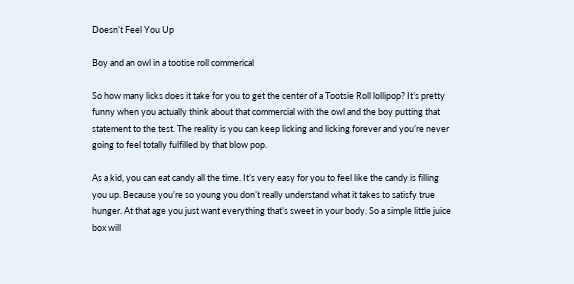Doesn’t Feel You Up

Boy and an owl in a tootise roll commerical

So how many licks does it take for you to get the center of a Tootsie Roll lollipop? It’s pretty funny when you actually think about that commercial with the owl and the boy putting that statement to the test. The reality is you can keep licking and licking forever and you’re never going to feel totally fulfilled by that blow pop.

As a kid, you can eat candy all the time. It’s very easy for you to feel like the candy is filling you up. Because you’re so young you don’t really understand what it takes to satisfy true hunger. At that age you just want everything that’s sweet in your body. So a simple little juice box will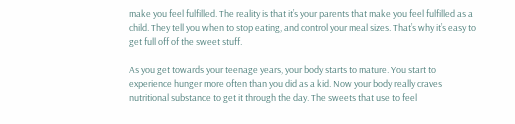make you feel fulfilled. The reality is that it’s your parents that make you feel fulfilled as a child. They tell you when to stop eating, and control your meal sizes. That’s why it’s easy to get full off of the sweet stuff.

As you get towards your teenage years, your body starts to mature. You start to experience hunger more often than you did as a kid. Now your body really craves nutritional substance to get it through the day. The sweets that use to feel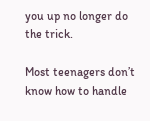you up no longer do the trick.

Most teenagers don’t know how to handle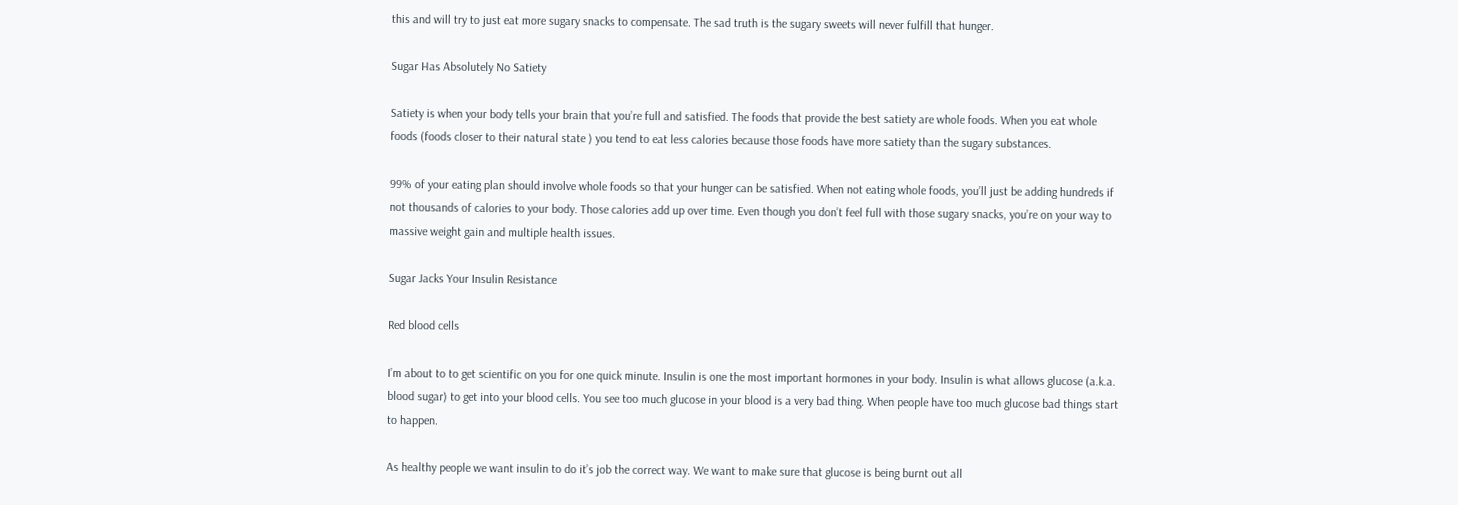this and will try to just eat more sugary snacks to compensate. The sad truth is the sugary sweets will never fulfill that hunger.

Sugar Has Absolutely No Satiety

Satiety is when your body tells your brain that you’re full and satisfied. The foods that provide the best satiety are whole foods. When you eat whole foods (foods closer to their natural state ) you tend to eat less calories because those foods have more satiety than the sugary substances.

99% of your eating plan should involve whole foods so that your hunger can be satisfied. When not eating whole foods, you’ll just be adding hundreds if not thousands of calories to your body. Those calories add up over time. Even though you don’t feel full with those sugary snacks, you’re on your way to massive weight gain and multiple health issues.

Sugar Jacks Your Insulin Resistance

Red blood cells

I’m about to to get scientific on you for one quick minute. Insulin is one the most important hormones in your body. Insulin is what allows glucose (a.k.a. blood sugar) to get into your blood cells. You see too much glucose in your blood is a very bad thing. When people have too much glucose bad things start to happen.

As healthy people we want insulin to do it’s job the correct way. We want to make sure that glucose is being burnt out all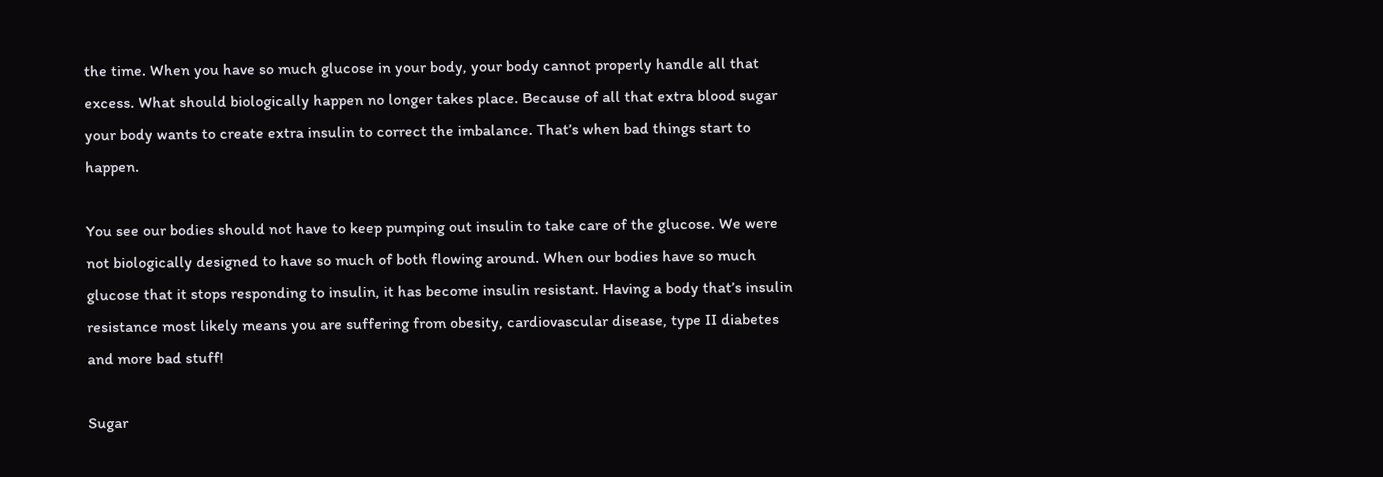the time. When you have so much glucose in your body, your body cannot properly handle all that excess. What should biologically happen no longer takes place. Because of all that extra blood sugar your body wants to create extra insulin to correct the imbalance. That’s when bad things start to happen.

You see our bodies should not have to keep pumping out insulin to take care of the glucose. We were not biologically designed to have so much of both flowing around. When our bodies have so much glucose that it stops responding to insulin, it has become insulin resistant. Having a body that’s insulin resistance most likely means you are suffering from obesity, cardiovascular disease, type II diabetes and more bad stuff!

Sugar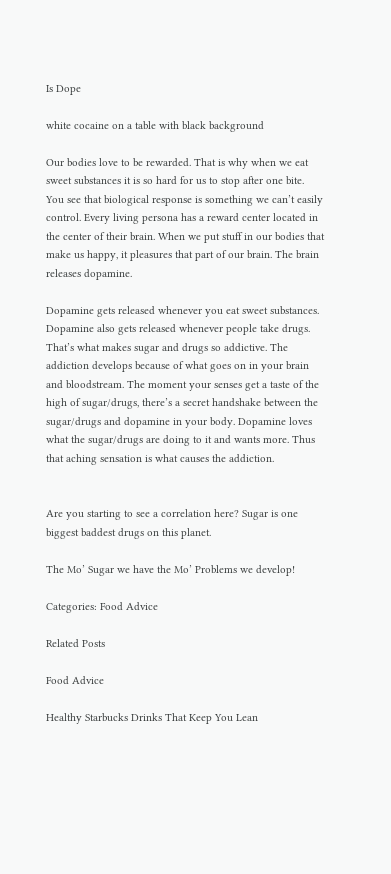Is Dope

white cocaine on a table with black background

Our bodies love to be rewarded. That is why when we eat sweet substances it is so hard for us to stop after one bite. You see that biological response is something we can’t easily control. Every living persona has a reward center located in the center of their brain. When we put stuff in our bodies that make us happy, it pleasures that part of our brain. The brain releases dopamine.

Dopamine gets released whenever you eat sweet substances. Dopamine also gets released whenever people take drugs. That’s what makes sugar and drugs so addictive. The addiction develops because of what goes on in your brain and bloodstream. The moment your senses get a taste of the high of sugar/drugs, there’s a secret handshake between the sugar/drugs and dopamine in your body. Dopamine loves what the sugar/drugs are doing to it and wants more. Thus that aching sensation is what causes the addiction.


Are you starting to see a correlation here? Sugar is one biggest baddest drugs on this planet.

The Mo’ Sugar we have the Mo’ Problems we develop!

Categories: Food Advice

Related Posts

Food Advice

Healthy Starbucks Drinks That Keep You Lean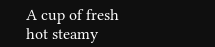A cup of fresh hot steamy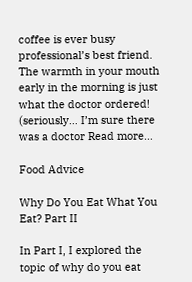coffee is ever busy professional’s best friend.  The warmth in your mouth early in the morning is just what the doctor ordered! (seriously… I’m sure there was a doctor Read more…

Food Advice

Why Do You Eat What You Eat? Part II

In Part I, I explored the topic of why do you eat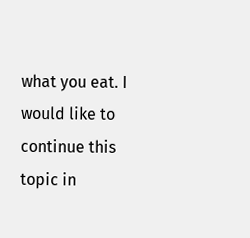what you eat. I would like to continue this topic in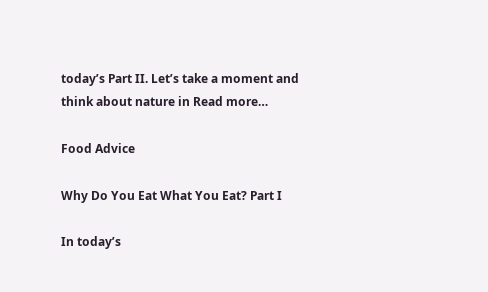today’s Part II. Let’s take a moment and think about nature in Read more…

Food Advice

Why Do You Eat What You Eat? Part I

In today’s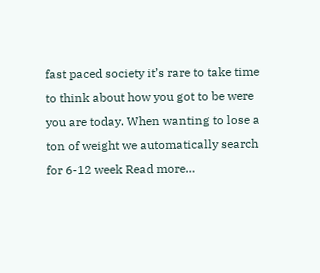fast paced society it’s rare to take time to think about how you got to be were you are today. When wanting to lose a ton of weight we automatically search for 6-12 week Read more…